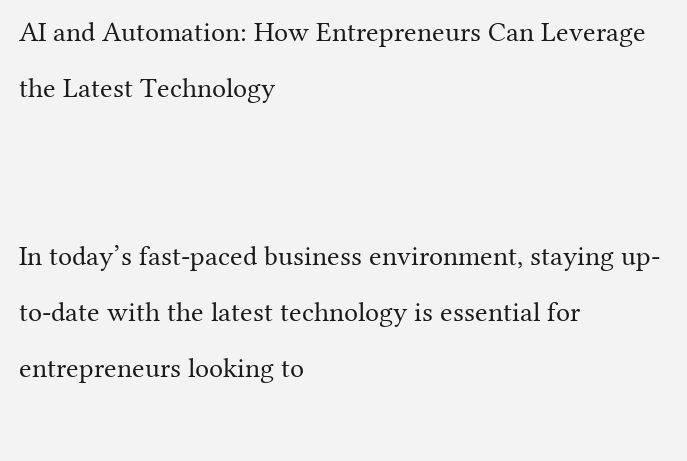AI and Automation: How Entrepreneurs Can Leverage the Latest Technology


In today’s fast-paced business environment, staying up-to-date with the latest technology is essential for entrepreneurs looking to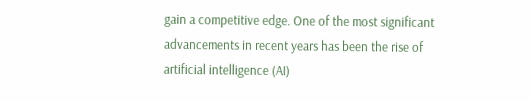gain a competitive edge. One of the most significant advancements in recent years has been the rise of artificial intelligence (AI)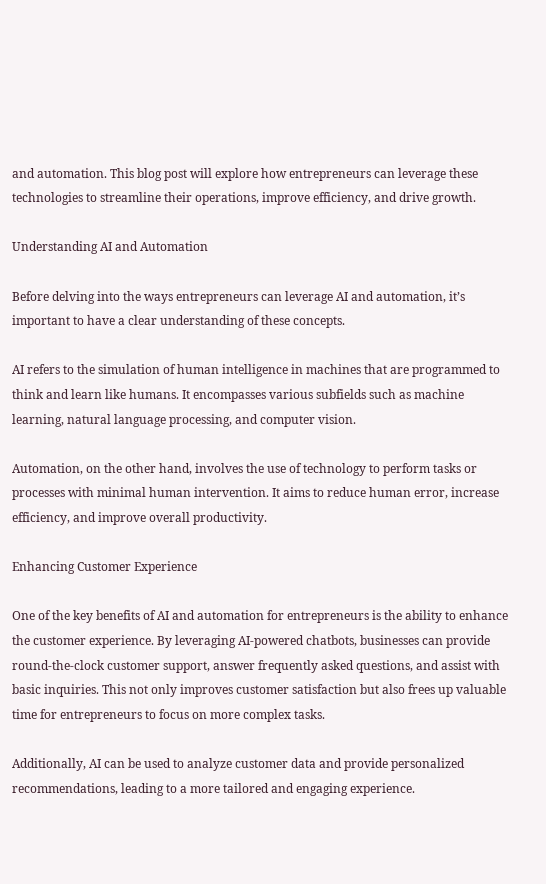and automation. This blog post will explore how entrepreneurs can leverage these technologies to streamline their operations, improve efficiency, and drive growth.

Understanding AI and Automation

Before delving into the ways entrepreneurs can leverage AI and automation, it’s important to have a clear understanding of these concepts.

AI refers to the simulation of human intelligence in machines that are programmed to think and learn like humans. It encompasses various subfields such as machine learning, natural language processing, and computer vision.

Automation, on the other hand, involves the use of technology to perform tasks or processes with minimal human intervention. It aims to reduce human error, increase efficiency, and improve overall productivity.

Enhancing Customer Experience

One of the key benefits of AI and automation for entrepreneurs is the ability to enhance the customer experience. By leveraging AI-powered chatbots, businesses can provide round-the-clock customer support, answer frequently asked questions, and assist with basic inquiries. This not only improves customer satisfaction but also frees up valuable time for entrepreneurs to focus on more complex tasks.

Additionally, AI can be used to analyze customer data and provide personalized recommendations, leading to a more tailored and engaging experience.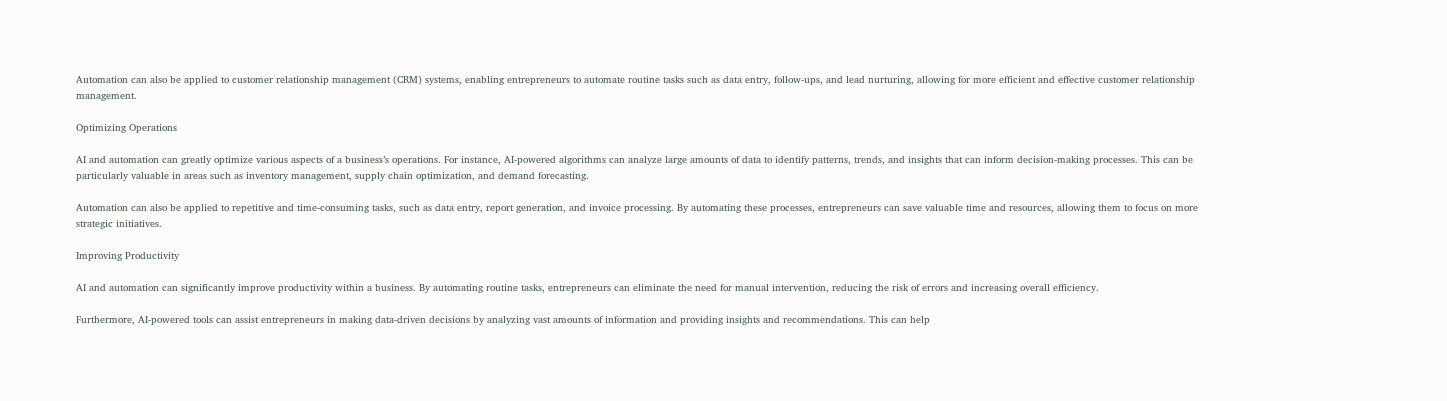Automation can also be applied to customer relationship management (CRM) systems, enabling entrepreneurs to automate routine tasks such as data entry, follow-ups, and lead nurturing, allowing for more efficient and effective customer relationship management.

Optimizing Operations

AI and automation can greatly optimize various aspects of a business’s operations. For instance, AI-powered algorithms can analyze large amounts of data to identify patterns, trends, and insights that can inform decision-making processes. This can be particularly valuable in areas such as inventory management, supply chain optimization, and demand forecasting.

Automation can also be applied to repetitive and time-consuming tasks, such as data entry, report generation, and invoice processing. By automating these processes, entrepreneurs can save valuable time and resources, allowing them to focus on more strategic initiatives.

Improving Productivity

AI and automation can significantly improve productivity within a business. By automating routine tasks, entrepreneurs can eliminate the need for manual intervention, reducing the risk of errors and increasing overall efficiency.

Furthermore, AI-powered tools can assist entrepreneurs in making data-driven decisions by analyzing vast amounts of information and providing insights and recommendations. This can help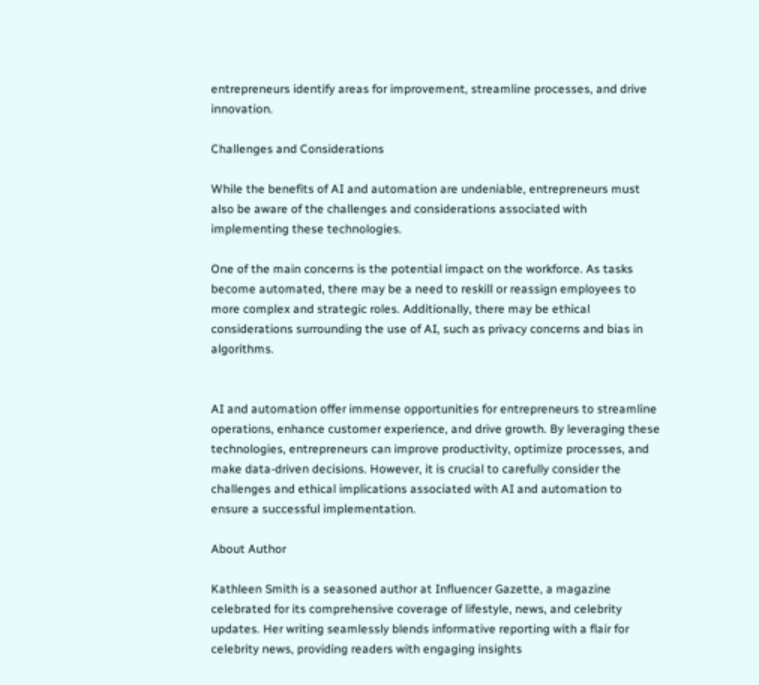entrepreneurs identify areas for improvement, streamline processes, and drive innovation.

Challenges and Considerations

While the benefits of AI and automation are undeniable, entrepreneurs must also be aware of the challenges and considerations associated with implementing these technologies.

One of the main concerns is the potential impact on the workforce. As tasks become automated, there may be a need to reskill or reassign employees to more complex and strategic roles. Additionally, there may be ethical considerations surrounding the use of AI, such as privacy concerns and bias in algorithms.


AI and automation offer immense opportunities for entrepreneurs to streamline operations, enhance customer experience, and drive growth. By leveraging these technologies, entrepreneurs can improve productivity, optimize processes, and make data-driven decisions. However, it is crucial to carefully consider the challenges and ethical implications associated with AI and automation to ensure a successful implementation.

About Author

Kathleen Smith is a seasoned author at Influencer Gazette, a magazine celebrated for its comprehensive coverage of lifestyle, news, and celebrity updates. Her writing seamlessly blends informative reporting with a flair for celebrity news, providing readers with engaging insights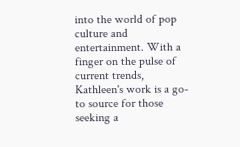into the world of pop culture and entertainment. With a finger on the pulse of current trends, Kathleen's work is a go-to source for those seeking a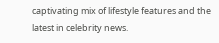captivating mix of lifestyle features and the latest in celebrity news.